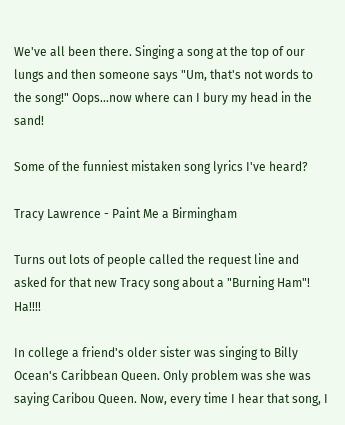We've all been there. Singing a song at the top of our lungs and then someone says "Um, that's not words to the song!" Oops...now where can I bury my head in the sand!

Some of the funniest mistaken song lyrics I've heard?

Tracy Lawrence - Paint Me a Birmingham

Turns out lots of people called the request line and asked for that new Tracy song about a "Burning Ham"! Ha!!!!

In college a friend's older sister was singing to Billy Ocean's Caribbean Queen. Only problem was she was saying Caribou Queen. Now, every time I hear that song, I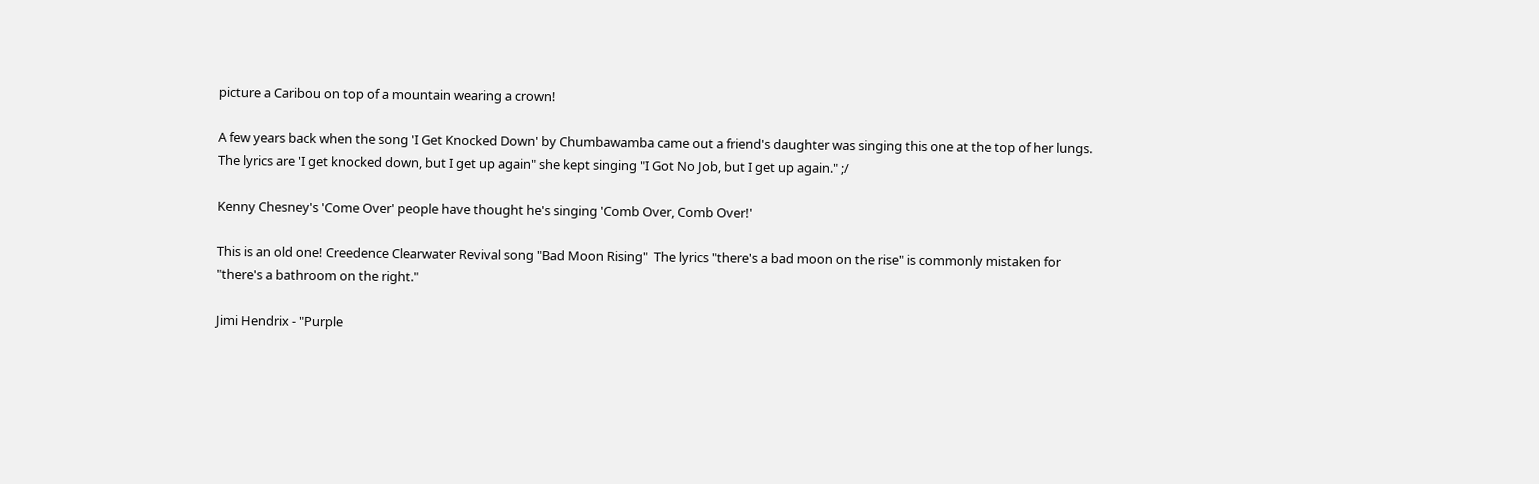picture a Caribou on top of a mountain wearing a crown!

A few years back when the song 'I Get Knocked Down' by Chumbawamba came out a friend's daughter was singing this one at the top of her lungs. The lyrics are 'I get knocked down, but I get up again" she kept singing "I Got No Job, but I get up again." ;/

Kenny Chesney's 'Come Over' people have thought he's singing 'Comb Over, Comb Over!'

This is an old one! Creedence Clearwater Revival song "Bad Moon Rising"  The lyrics "there's a bad moon on the rise" is commonly mistaken for "there's a bathroom on the right."

Jimi Hendrix - "Purple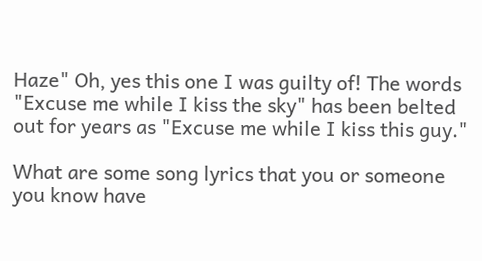Haze" Oh, yes this one I was guilty of! The words "Excuse me while I kiss the sky" has been belted out for years as "Excuse me while I kiss this guy."

What are some song lyrics that you or someone you know have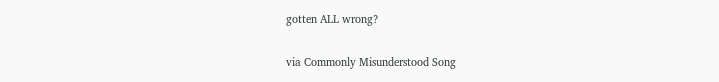gotten ALL wrong?

via Commonly Misunderstood Song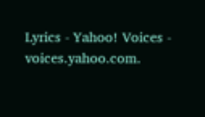Lyrics - Yahoo! Voices - voices.yahoo.com.